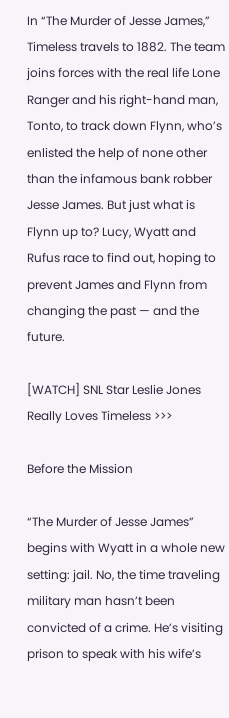In “The Murder of Jesse James,” Timeless travels to 1882. The team joins forces with the real life Lone Ranger and his right-hand man, Tonto, to track down Flynn, who’s enlisted the help of none other than the infamous bank robber Jesse James. But just what is Flynn up to? Lucy, Wyatt and Rufus race to find out, hoping to prevent James and Flynn from changing the past — and the future.

[WATCH] SNL Star Leslie Jones Really Loves Timeless >>>

Before the Mission

“The Murder of Jesse James” begins with Wyatt in a whole new setting: jail. No, the time traveling military man hasn’t been convicted of a crime. He’s visiting prison to speak with his wife’s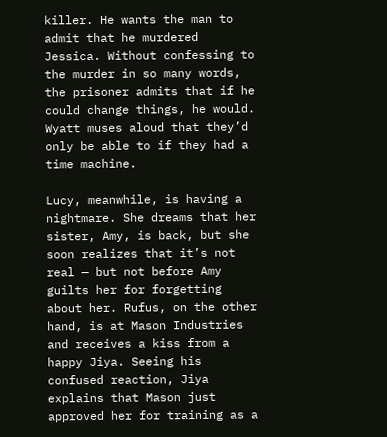killer. He wants the man to admit that he murdered Jessica. Without confessing to the murder in so many words, the prisoner admits that if he could change things, he would. Wyatt muses aloud that they’d only be able to if they had a time machine.

Lucy, meanwhile, is having a nightmare. She dreams that her sister, Amy, is back, but she soon realizes that it’s not real — but not before Amy guilts her for forgetting about her. Rufus, on the other hand, is at Mason Industries and receives a kiss from a happy Jiya. Seeing his confused reaction, Jiya explains that Mason just approved her for training as a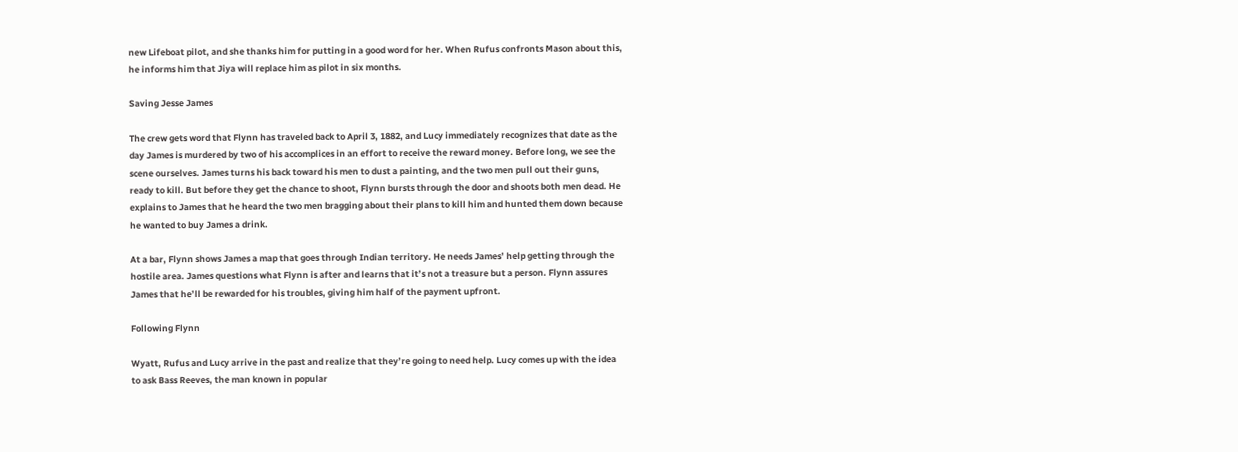new Lifeboat pilot, and she thanks him for putting in a good word for her. When Rufus confronts Mason about this, he informs him that Jiya will replace him as pilot in six months.

Saving Jesse James

The crew gets word that Flynn has traveled back to April 3, 1882, and Lucy immediately recognizes that date as the day James is murdered by two of his accomplices in an effort to receive the reward money. Before long, we see the scene ourselves. James turns his back toward his men to dust a painting, and the two men pull out their guns, ready to kill. But before they get the chance to shoot, Flynn bursts through the door and shoots both men dead. He explains to James that he heard the two men bragging about their plans to kill him and hunted them down because he wanted to buy James a drink.

At a bar, Flynn shows James a map that goes through Indian territory. He needs James’ help getting through the hostile area. James questions what Flynn is after and learns that it’s not a treasure but a person. Flynn assures James that he’ll be rewarded for his troubles, giving him half of the payment upfront.

Following Flynn

Wyatt, Rufus and Lucy arrive in the past and realize that they’re going to need help. Lucy comes up with the idea to ask Bass Reeves, the man known in popular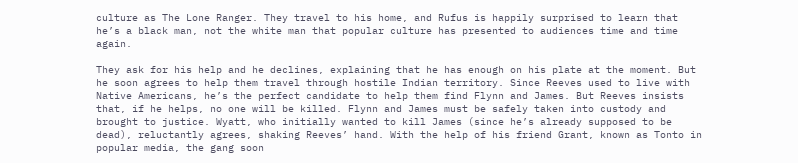culture as The Lone Ranger. They travel to his home, and Rufus is happily surprised to learn that he’s a black man, not the white man that popular culture has presented to audiences time and time again.

They ask for his help and he declines, explaining that he has enough on his plate at the moment. But he soon agrees to help them travel through hostile Indian territory. Since Reeves used to live with Native Americans, he’s the perfect candidate to help them find Flynn and James. But Reeves insists that, if he helps, no one will be killed. Flynn and James must be safely taken into custody and brought to justice. Wyatt, who initially wanted to kill James (since he’s already supposed to be dead), reluctantly agrees, shaking Reeves’ hand. With the help of his friend Grant, known as Tonto in popular media, the gang soon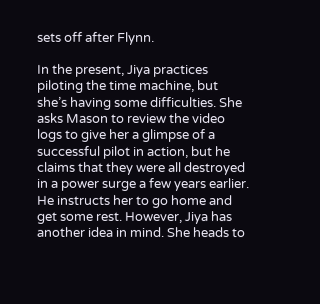sets off after Flynn.

In the present, Jiya practices piloting the time machine, but she’s having some difficulties. She asks Mason to review the video logs to give her a glimpse of a successful pilot in action, but he claims that they were all destroyed in a power surge a few years earlier. He instructs her to go home and get some rest. However, Jiya has another idea in mind. She heads to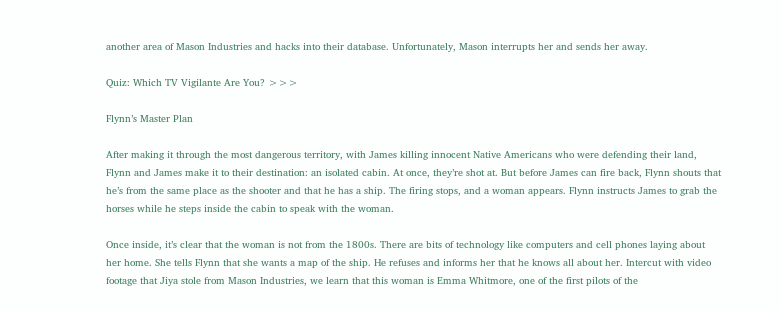another area of Mason Industries and hacks into their database. Unfortunately, Mason interrupts her and sends her away.

Quiz: Which TV Vigilante Are You? >>>

Flynn’s Master Plan

After making it through the most dangerous territory, with James killing innocent Native Americans who were defending their land, Flynn and James make it to their destination: an isolated cabin. At once, they’re shot at. But before James can fire back, Flynn shouts that he’s from the same place as the shooter and that he has a ship. The firing stops, and a woman appears. Flynn instructs James to grab the horses while he steps inside the cabin to speak with the woman.

Once inside, it’s clear that the woman is not from the 1800s. There are bits of technology like computers and cell phones laying about her home. She tells Flynn that she wants a map of the ship. He refuses and informs her that he knows all about her. Intercut with video footage that Jiya stole from Mason Industries, we learn that this woman is Emma Whitmore, one of the first pilots of the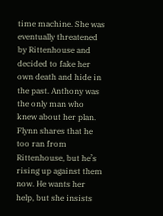time machine. She was eventually threatened by Rittenhouse and decided to fake her own death and hide in the past. Anthony was the only man who knew about her plan. Flynn shares that he too ran from Rittenhouse, but he’s rising up against them now. He wants her help, but she insists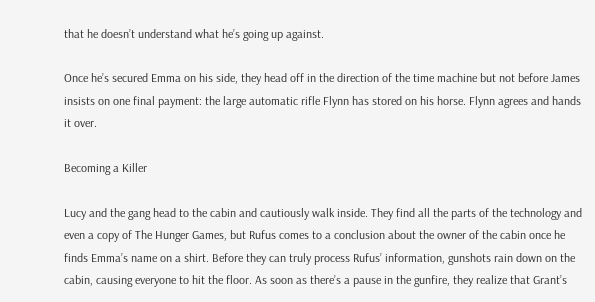that he doesn’t understand what he’s going up against.

Once he’s secured Emma on his side, they head off in the direction of the time machine but not before James insists on one final payment: the large automatic rifle Flynn has stored on his horse. Flynn agrees and hands it over.

Becoming a Killer

Lucy and the gang head to the cabin and cautiously walk inside. They find all the parts of the technology and even a copy of The Hunger Games, but Rufus comes to a conclusion about the owner of the cabin once he finds Emma’s name on a shirt. Before they can truly process Rufus’ information, gunshots rain down on the cabin, causing everyone to hit the floor. As soon as there’s a pause in the gunfire, they realize that Grant’s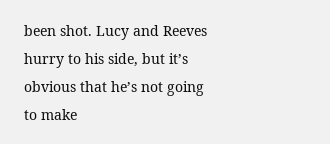been shot. Lucy and Reeves hurry to his side, but it’s obvious that he’s not going to make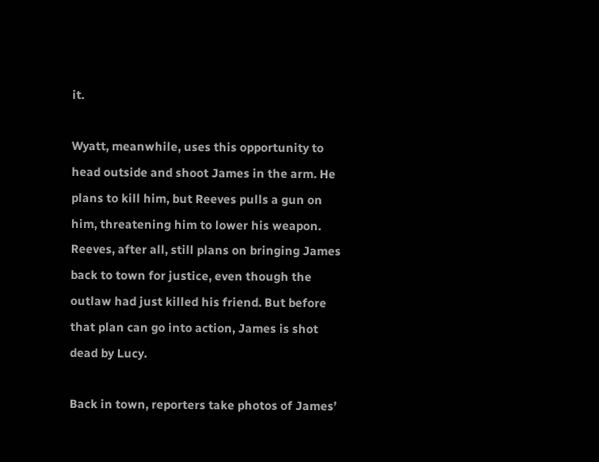it.

Wyatt, meanwhile, uses this opportunity to head outside and shoot James in the arm. He plans to kill him, but Reeves pulls a gun on him, threatening him to lower his weapon. Reeves, after all, still plans on bringing James back to town for justice, even though the outlaw had just killed his friend. But before that plan can go into action, James is shot dead by Lucy.

Back in town, reporters take photos of James’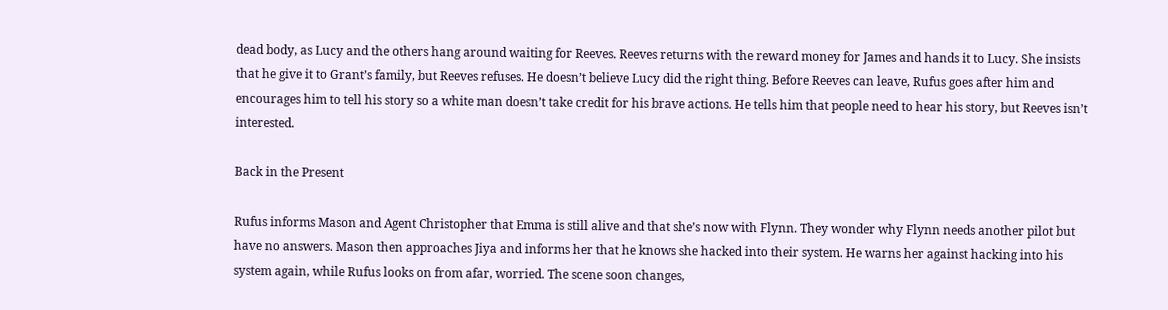dead body, as Lucy and the others hang around waiting for Reeves. Reeves returns with the reward money for James and hands it to Lucy. She insists that he give it to Grant’s family, but Reeves refuses. He doesn’t believe Lucy did the right thing. Before Reeves can leave, Rufus goes after him and encourages him to tell his story so a white man doesn’t take credit for his brave actions. He tells him that people need to hear his story, but Reeves isn’t interested.

Back in the Present

Rufus informs Mason and Agent Christopher that Emma is still alive and that she’s now with Flynn. They wonder why Flynn needs another pilot but have no answers. Mason then approaches Jiya and informs her that he knows she hacked into their system. He warns her against hacking into his system again, while Rufus looks on from afar, worried. The scene soon changes,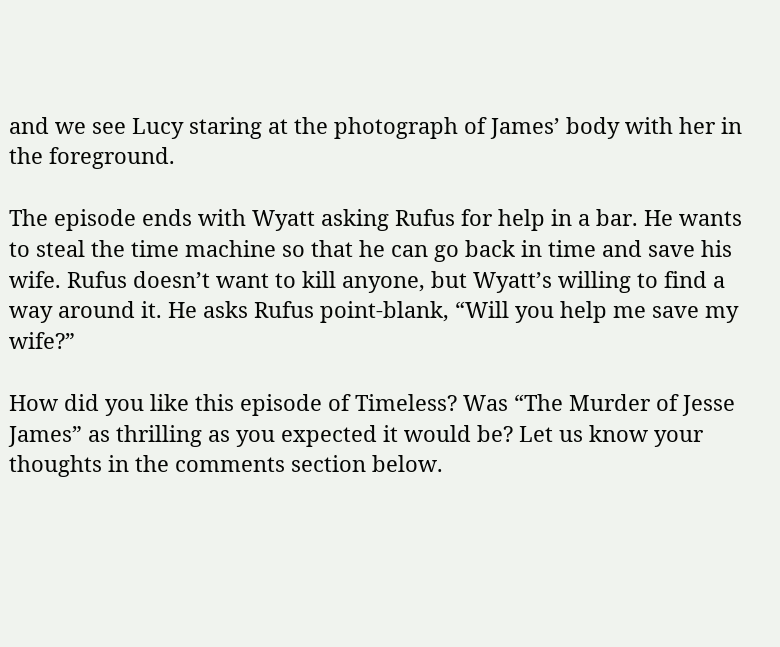and we see Lucy staring at the photograph of James’ body with her in the foreground.

The episode ends with Wyatt asking Rufus for help in a bar. He wants to steal the time machine so that he can go back in time and save his wife. Rufus doesn’t want to kill anyone, but Wyatt’s willing to find a way around it. He asks Rufus point-blank, “Will you help me save my wife?”

How did you like this episode of Timeless? Was “The Murder of Jesse James” as thrilling as you expected it would be? Let us know your thoughts in the comments section below.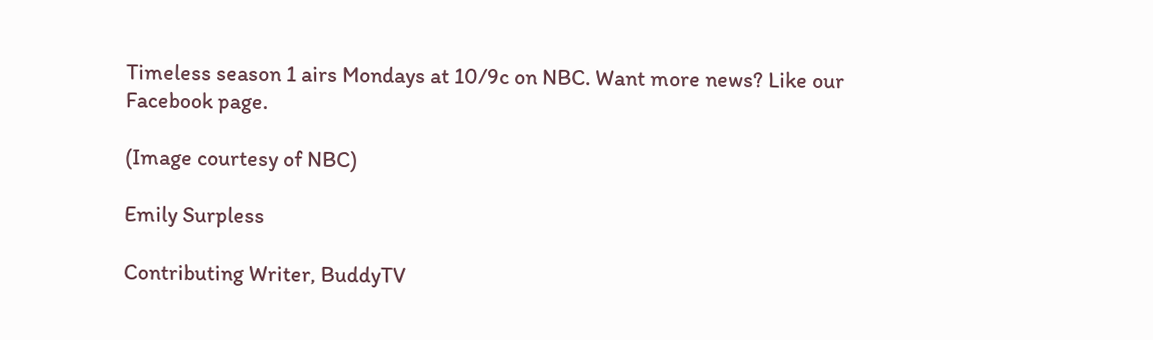Timeless season 1 airs Mondays at 10/9c on NBC. Want more news? Like our Facebook page.

(Image courtesy of NBC)

Emily Surpless

Contributing Writer, BuddyTV